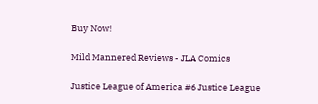Buy Now!

Mild Mannered Reviews - JLA Comics

Justice League of America #6 Justice League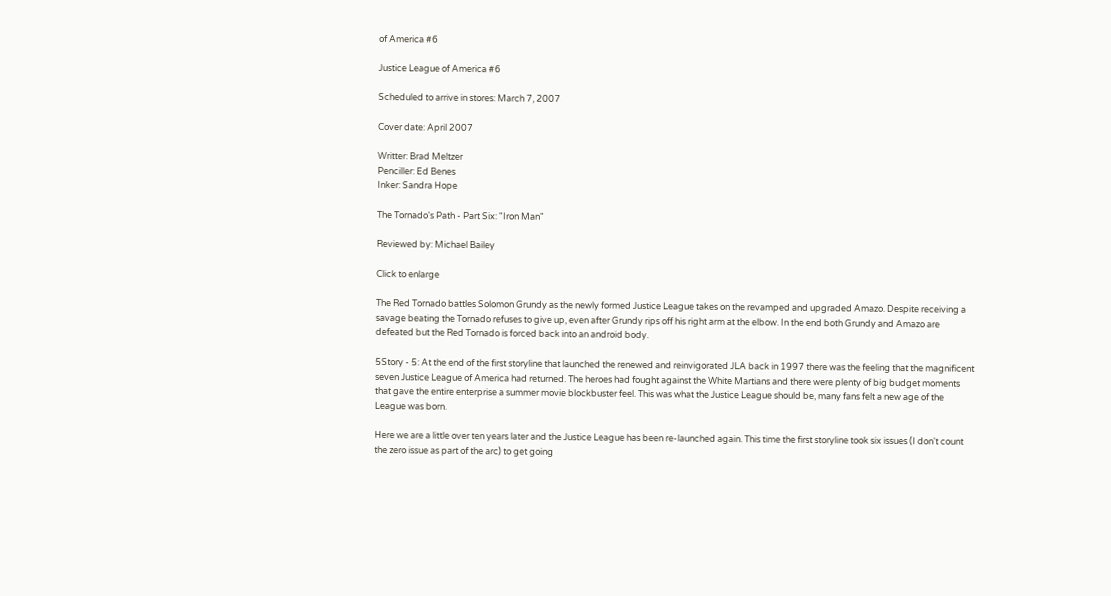of America #6

Justice League of America #6

Scheduled to arrive in stores: March 7, 2007

Cover date: April 2007

Writter: Brad Meltzer
Penciller: Ed Benes
Inker: Sandra Hope

The Tornado's Path - Part Six: "Iron Man"

Reviewed by: Michael Bailey

Click to enlarge

The Red Tornado battles Solomon Grundy as the newly formed Justice League takes on the revamped and upgraded Amazo. Despite receiving a savage beating the Tornado refuses to give up, even after Grundy rips off his right arm at the elbow. In the end both Grundy and Amazo are defeated but the Red Tornado is forced back into an android body.

5Story - 5: At the end of the first storyline that launched the renewed and reinvigorated JLA back in 1997 there was the feeling that the magnificent seven Justice League of America had returned. The heroes had fought against the White Martians and there were plenty of big budget moments that gave the entire enterprise a summer movie blockbuster feel. This was what the Justice League should be, many fans felt a new age of the League was born.

Here we are a little over ten years later and the Justice League has been re-launched again. This time the first storyline took six issues (I don't count the zero issue as part of the arc) to get going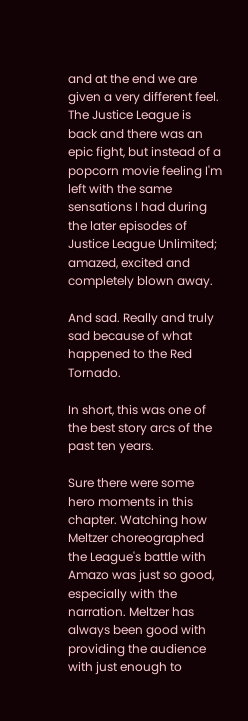and at the end we are given a very different feel. The Justice League is back and there was an epic fight, but instead of a popcorn movie feeling I'm left with the same sensations I had during the later episodes of Justice League Unlimited; amazed, excited and completely blown away.

And sad. Really and truly sad because of what happened to the Red Tornado.

In short, this was one of the best story arcs of the past ten years.

Sure there were some hero moments in this chapter. Watching how Meltzer choreographed the League's battle with Amazo was just so good, especially with the narration. Meltzer has always been good with providing the audience with just enough to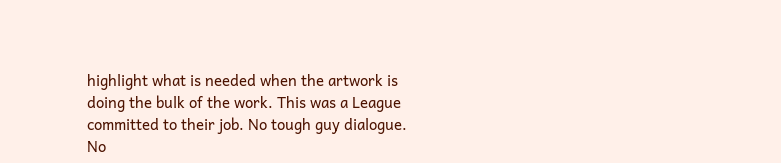highlight what is needed when the artwork is doing the bulk of the work. This was a League committed to their job. No tough guy dialogue. No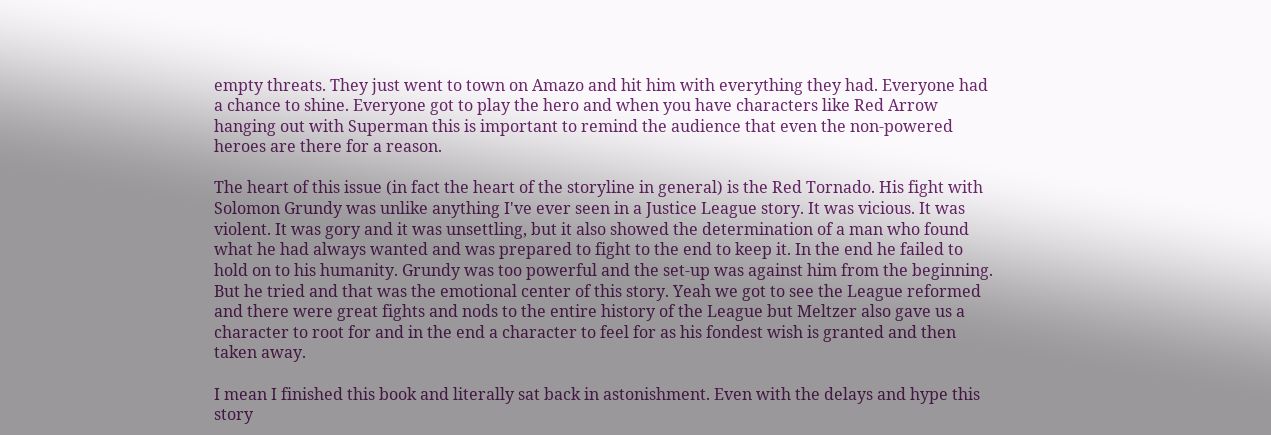empty threats. They just went to town on Amazo and hit him with everything they had. Everyone had a chance to shine. Everyone got to play the hero and when you have characters like Red Arrow hanging out with Superman this is important to remind the audience that even the non-powered heroes are there for a reason.

The heart of this issue (in fact the heart of the storyline in general) is the Red Tornado. His fight with Solomon Grundy was unlike anything I've ever seen in a Justice League story. It was vicious. It was violent. It was gory and it was unsettling, but it also showed the determination of a man who found what he had always wanted and was prepared to fight to the end to keep it. In the end he failed to hold on to his humanity. Grundy was too powerful and the set-up was against him from the beginning. But he tried and that was the emotional center of this story. Yeah we got to see the League reformed and there were great fights and nods to the entire history of the League but Meltzer also gave us a character to root for and in the end a character to feel for as his fondest wish is granted and then taken away.

I mean I finished this book and literally sat back in astonishment. Even with the delays and hype this story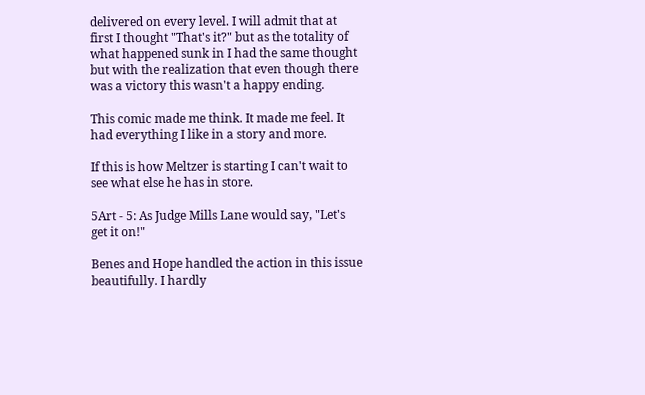delivered on every level. I will admit that at first I thought "That's it?" but as the totality of what happened sunk in I had the same thought but with the realization that even though there was a victory this wasn't a happy ending.

This comic made me think. It made me feel. It had everything I like in a story and more.

If this is how Meltzer is starting I can't wait to see what else he has in store.

5Art - 5: As Judge Mills Lane would say, "Let's get it on!"

Benes and Hope handled the action in this issue beautifully. I hardly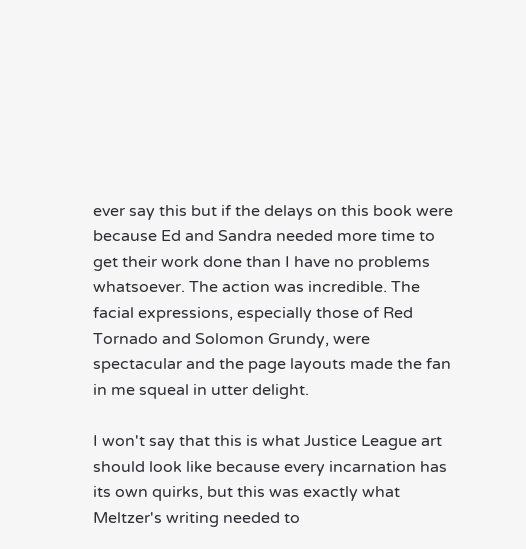ever say this but if the delays on this book were because Ed and Sandra needed more time to get their work done than I have no problems whatsoever. The action was incredible. The facial expressions, especially those of Red Tornado and Solomon Grundy, were spectacular and the page layouts made the fan in me squeal in utter delight.

I won't say that this is what Justice League art should look like because every incarnation has its own quirks, but this was exactly what Meltzer's writing needed to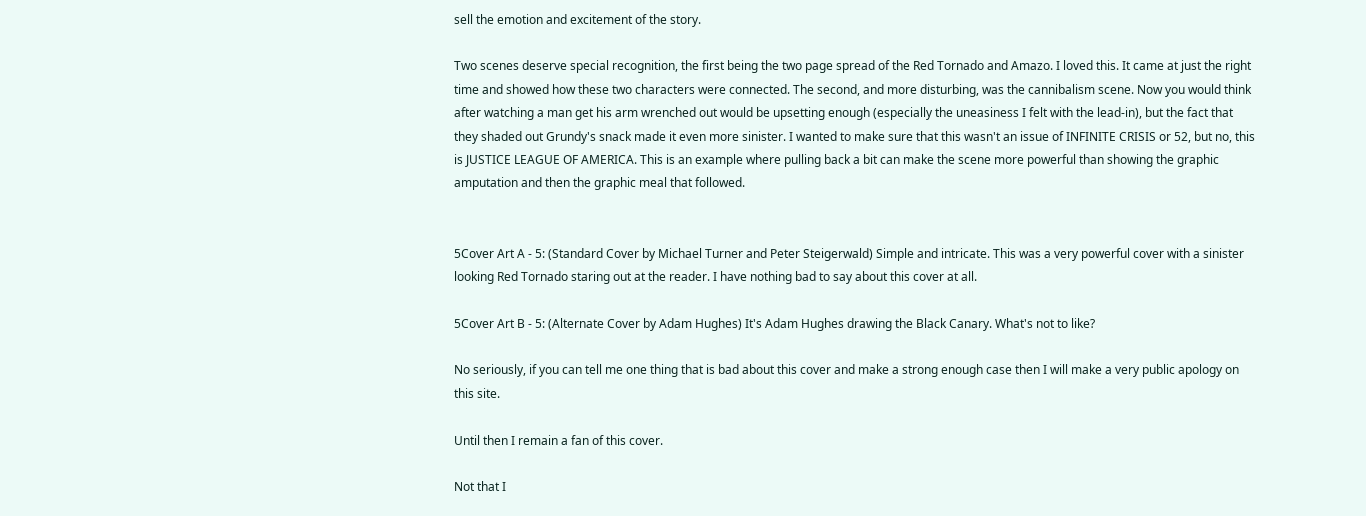sell the emotion and excitement of the story.

Two scenes deserve special recognition, the first being the two page spread of the Red Tornado and Amazo. I loved this. It came at just the right time and showed how these two characters were connected. The second, and more disturbing, was the cannibalism scene. Now you would think after watching a man get his arm wrenched out would be upsetting enough (especially the uneasiness I felt with the lead-in), but the fact that they shaded out Grundy's snack made it even more sinister. I wanted to make sure that this wasn't an issue of INFINITE CRISIS or 52, but no, this is JUSTICE LEAGUE OF AMERICA. This is an example where pulling back a bit can make the scene more powerful than showing the graphic amputation and then the graphic meal that followed.


5Cover Art A - 5: (Standard Cover by Michael Turner and Peter Steigerwald) Simple and intricate. This was a very powerful cover with a sinister looking Red Tornado staring out at the reader. I have nothing bad to say about this cover at all.

5Cover Art B - 5: (Alternate Cover by Adam Hughes) It's Adam Hughes drawing the Black Canary. What's not to like?

No seriously, if you can tell me one thing that is bad about this cover and make a strong enough case then I will make a very public apology on this site.

Until then I remain a fan of this cover.

Not that I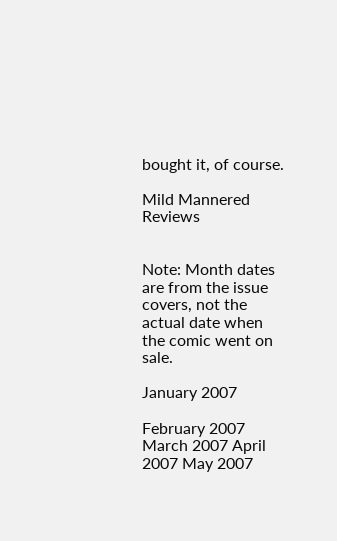bought it, of course.

Mild Mannered Reviews


Note: Month dates are from the issue covers, not the actual date when the comic went on sale.

January 2007

February 2007 March 2007 April 2007 May 2007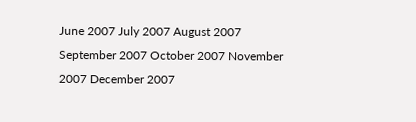June 2007 July 2007 August 2007 September 2007 October 2007 November 2007 December 2007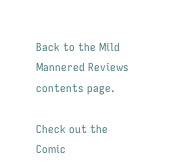Back to the Mild Mannered Reviews contents page.

Check out the Comic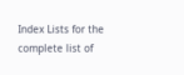Index Lists for the complete list of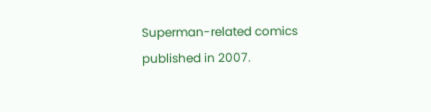Superman-related comics published in 2007.